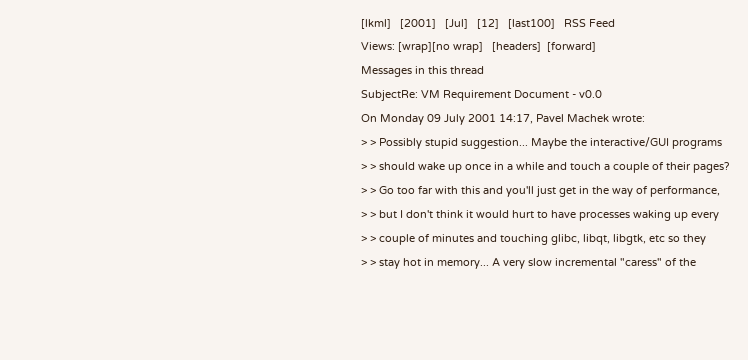[lkml]   [2001]   [Jul]   [12]   [last100]   RSS Feed
Views: [wrap][no wrap]   [headers]  [forward]
Messages in this thread
SubjectRe: VM Requirement Document - v0.0
On Monday 09 July 2001 14:17, Pavel Machek wrote:
> > Possibly stupid suggestion... Maybe the interactive/GUI programs
> > should wake up once in a while and touch a couple of their pages?
> > Go too far with this and you'll just get in the way of performance,
> > but I don't think it would hurt to have processes waking up every
> > couple of minutes and touching glibc, libqt, libgtk, etc so they
> > stay hot in memory... A very slow incremental "caress" of the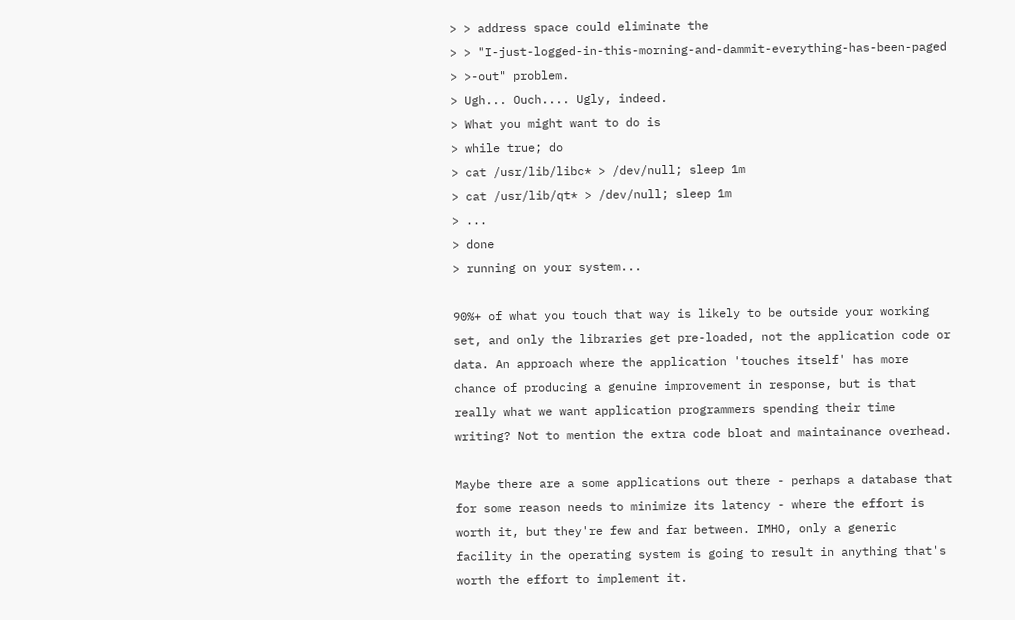> > address space could eliminate the
> > "I-just-logged-in-this-morning-and-dammit-everything-has-been-paged
> >-out" problem.
> Ugh... Ouch.... Ugly, indeed.
> What you might want to do is
> while true; do
> cat /usr/lib/libc* > /dev/null; sleep 1m
> cat /usr/lib/qt* > /dev/null; sleep 1m
> ...
> done
> running on your system...

90%+ of what you touch that way is likely to be outside your working
set, and only the libraries get pre-loaded, not the application code or
data. An approach where the application 'touches itself' has more
chance of producing a genuine improvement in response, but is that
really what we want application programmers spending their time
writing? Not to mention the extra code bloat and maintainance overhead.

Maybe there are a some applications out there - perhaps a database that
for some reason needs to minimize its latency - where the effort is
worth it, but they're few and far between. IMHO, only a generic
facility in the operating system is going to result in anything that's
worth the effort to implement it.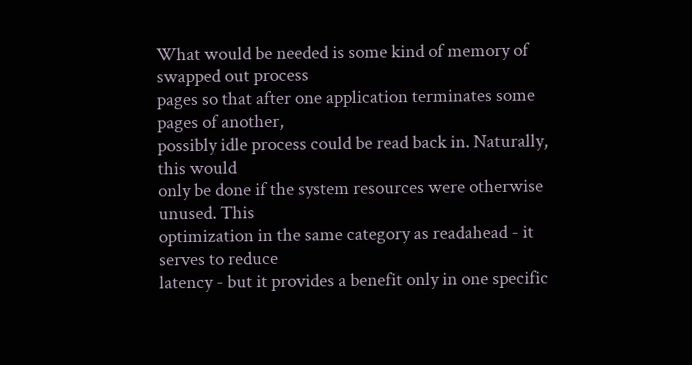What would be needed is some kind of memory of swapped out process
pages so that after one application terminates some pages of another,
possibly idle process could be read back in. Naturally, this would
only be done if the system resources were otherwise unused. This
optimization in the same category as readahead - it serves to reduce
latency - but it provides a benefit only in one specific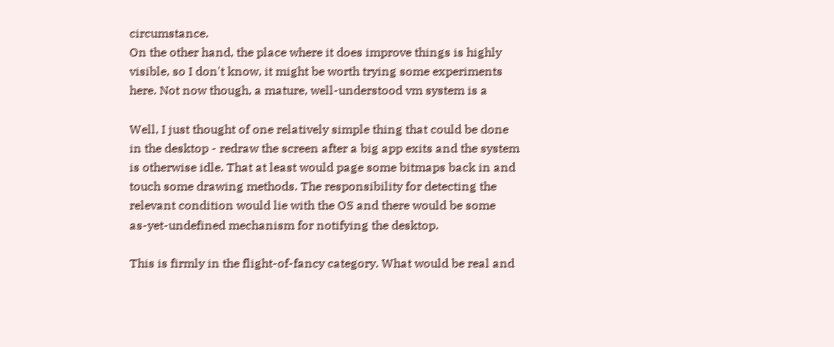circumstance.
On the other hand, the place where it does improve things is highly
visible, so I don't know, it might be worth trying some experiments
here. Not now though, a mature, well-understood vm system is a

Well, I just thought of one relatively simple thing that could be done
in the desktop - redraw the screen after a big app exits and the system
is otherwise idle. That at least would page some bitmaps back in and
touch some drawing methods. The responsibility for detecting the
relevant condition would lie with the OS and there would be some
as-yet-undefined mechanism for notifying the desktop.

This is firmly in the flight-of-fancy category. What would be real and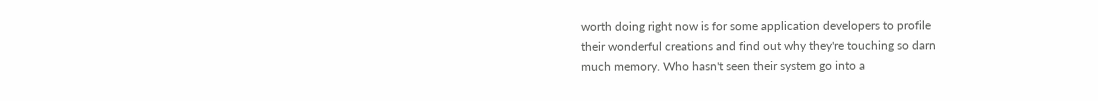worth doing right now is for some application developers to profile
their wonderful creations and find out why they're touching so darn
much memory. Who hasn't seen their system go into a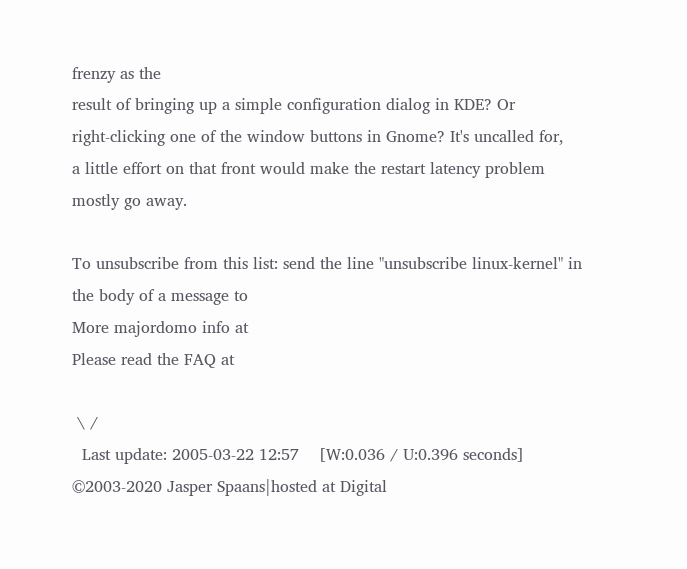frenzy as the
result of bringing up a simple configuration dialog in KDE? Or
right-clicking one of the window buttons in Gnome? It's uncalled for,
a little effort on that front would make the restart latency problem
mostly go away.

To unsubscribe from this list: send the line "unsubscribe linux-kernel" in
the body of a message to
More majordomo info at
Please read the FAQ at

 \ /
  Last update: 2005-03-22 12:57    [W:0.036 / U:0.396 seconds]
©2003-2020 Jasper Spaans|hosted at Digital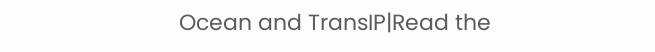Ocean and TransIP|Read the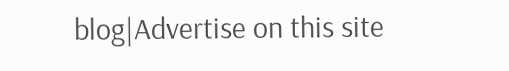blog|Advertise on this site